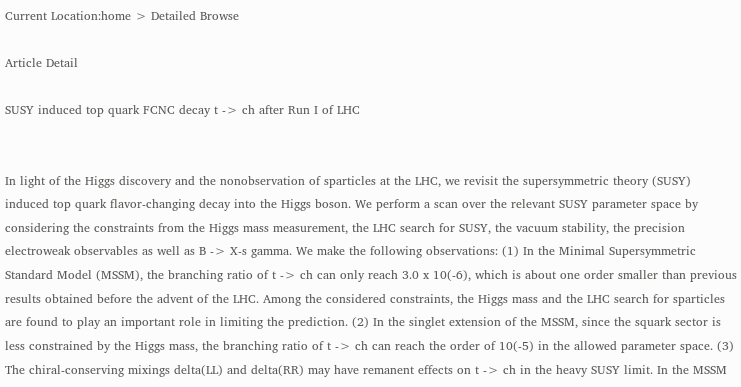Current Location:home > Detailed Browse

Article Detail

SUSY induced top quark FCNC decay t -> ch after Run I of LHC


In light of the Higgs discovery and the nonobservation of sparticles at the LHC, we revisit the supersymmetric theory (SUSY) induced top quark flavor-changing decay into the Higgs boson. We perform a scan over the relevant SUSY parameter space by considering the constraints from the Higgs mass measurement, the LHC search for SUSY, the vacuum stability, the precision electroweak observables as well as B -> X-s gamma. We make the following observations: (1) In the Minimal Supersymmetric Standard Model (MSSM), the branching ratio of t -> ch can only reach 3.0 x 10(-6), which is about one order smaller than previous results obtained before the advent of the LHC. Among the considered constraints, the Higgs mass and the LHC search for sparticles are found to play an important role in limiting the prediction. (2) In the singlet extension of the MSSM, since the squark sector is less constrained by the Higgs mass, the branching ratio of t -> ch can reach the order of 10(-5) in the allowed parameter space. (3) The chiral-conserving mixings delta(LL) and delta(RR) may have remanent effects on t -> ch in the heavy SUSY limit. In the MSSM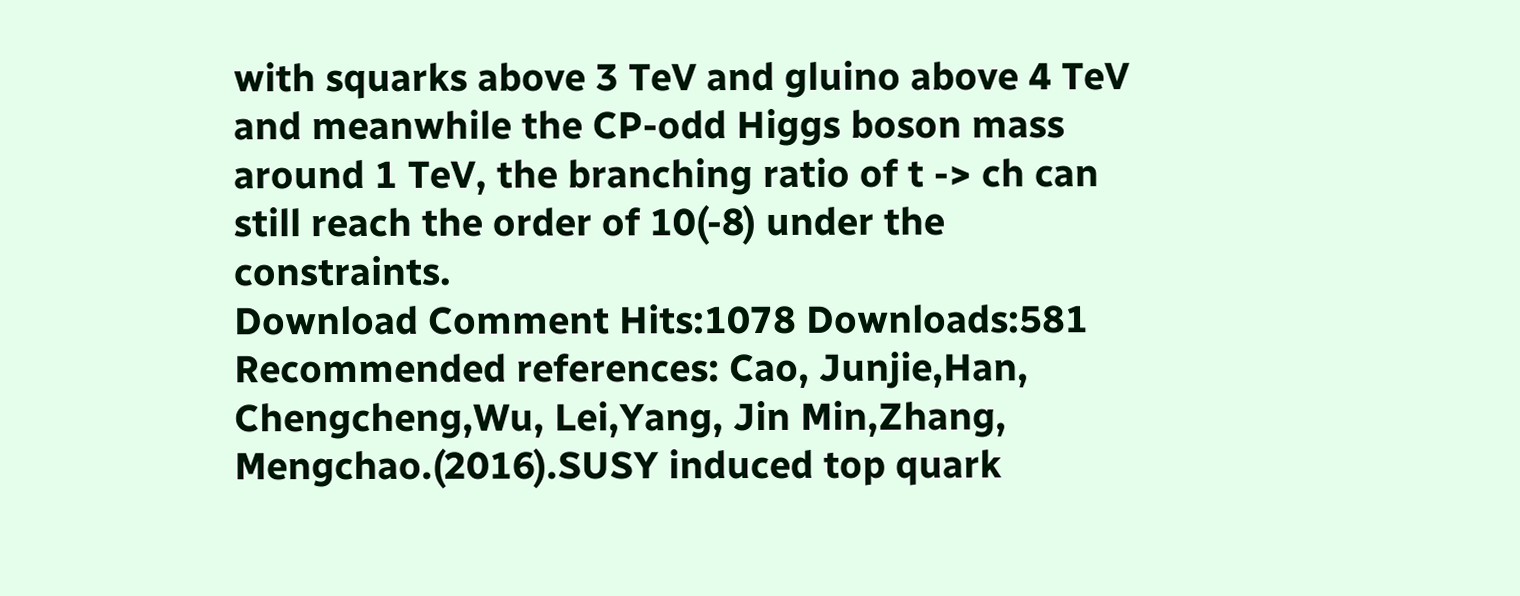with squarks above 3 TeV and gluino above 4 TeV and meanwhile the CP-odd Higgs boson mass around 1 TeV, the branching ratio of t -> ch can still reach the order of 10(-8) under the constraints.
Download Comment Hits:1078 Downloads:581
Recommended references: Cao, Junjie,Han, Chengcheng,Wu, Lei,Yang, Jin Min,Zhang, Mengchao.(2016).SUSY induced top quark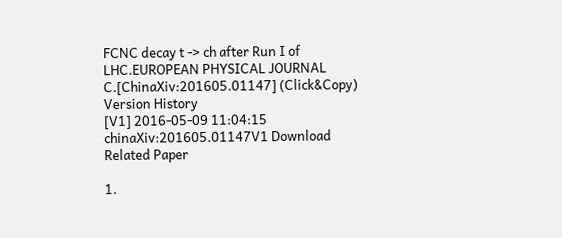FCNC decay t -> ch after Run I of LHC.EUROPEAN PHYSICAL JOURNAL C.[ChinaXiv:201605.01147] (Click&Copy)
Version History
[V1] 2016-05-09 11:04:15 chinaXiv:201605.01147V1 Download
Related Paper

1.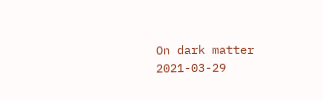On dark matter 2021-03-29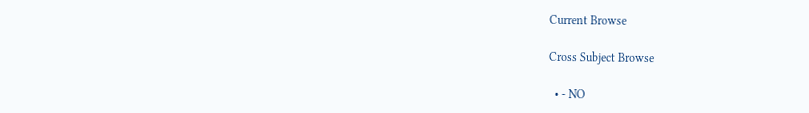Current Browse

Cross Subject Browse

  • - NO